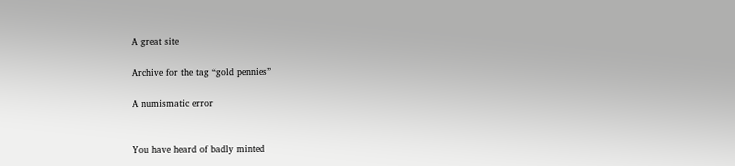A great site

Archive for the tag “gold pennies”

A numismatic error


You have heard of badly minted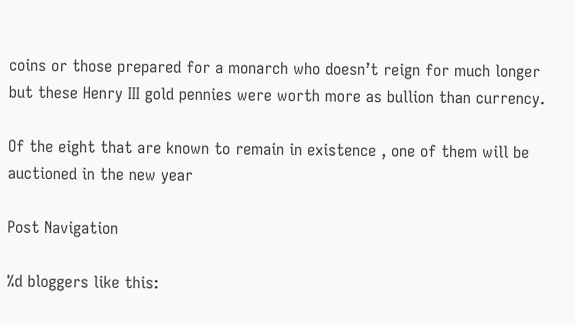coins or those prepared for a monarch who doesn’t reign for much longer but these Henry III gold pennies were worth more as bullion than currency.

Of the eight that are known to remain in existence , one of them will be auctioned in the new year

Post Navigation

%d bloggers like this: